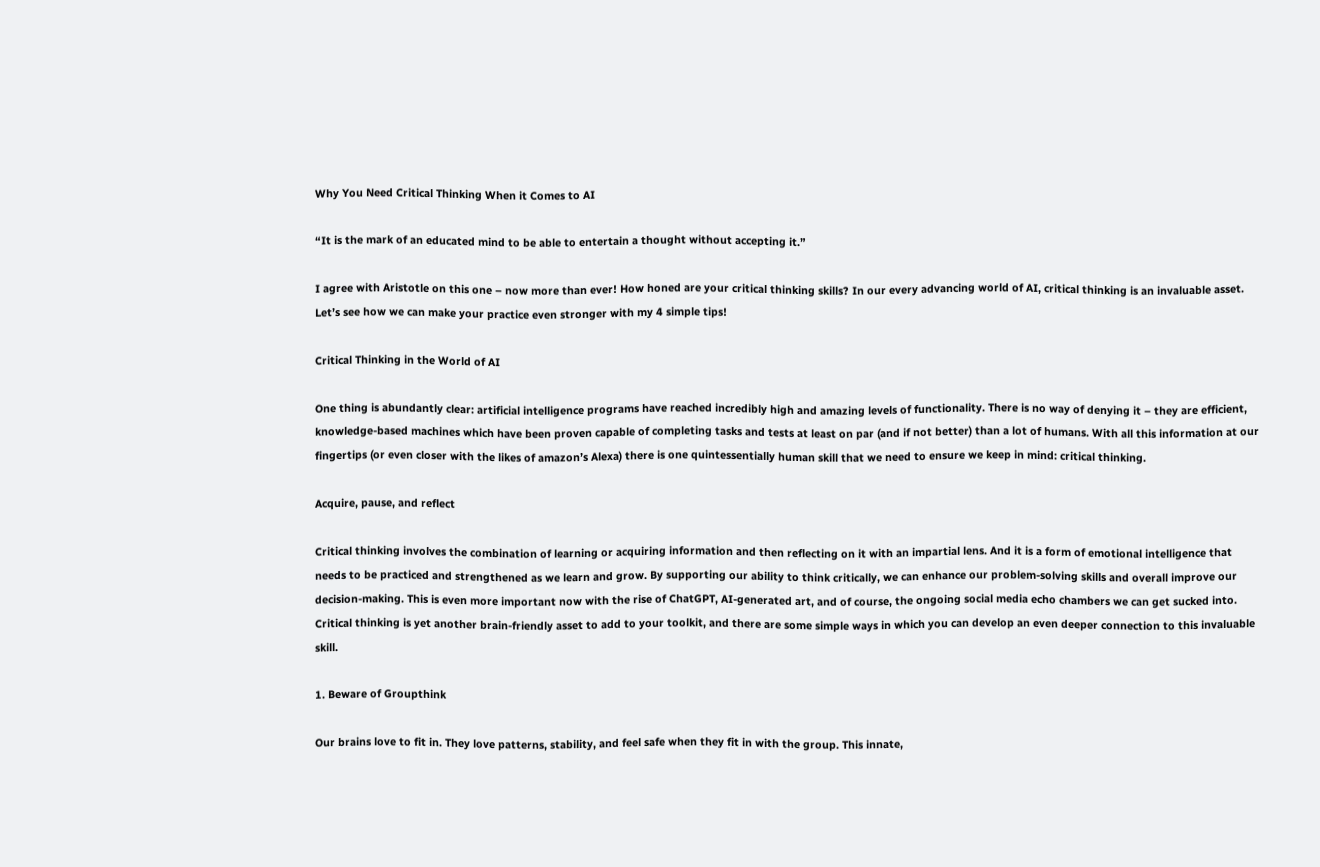Why You Need Critical Thinking When it Comes to AI

“It is the mark of an educated mind to be able to entertain a thought without accepting it.”

I agree with Aristotle on this one – now more than ever! How honed are your critical thinking skills? In our every advancing world of AI, critical thinking is an invaluable asset. Let’s see how we can make your practice even stronger with my 4 simple tips!

Critical Thinking in the World of AI

One thing is abundantly clear: artificial intelligence programs have reached incredibly high and amazing levels of functionality. There is no way of denying it – they are efficient, knowledge-based machines which have been proven capable of completing tasks and tests at least on par (and if not better) than a lot of humans. With all this information at our fingertips (or even closer with the likes of amazon’s Alexa) there is one quintessentially human skill that we need to ensure we keep in mind: critical thinking.

Acquire, pause, and reflect

Critical thinking involves the combination of learning or acquiring information and then reflecting on it with an impartial lens. And it is a form of emotional intelligence that needs to be practiced and strengthened as we learn and grow. By supporting our ability to think critically, we can enhance our problem-solving skills and overall improve our decision-making. This is even more important now with the rise of ChatGPT, AI-generated art, and of course, the ongoing social media echo chambers we can get sucked into. Critical thinking is yet another brain-friendly asset to add to your toolkit, and there are some simple ways in which you can develop an even deeper connection to this invaluable skill.

1. Beware of Groupthink

Our brains love to fit in. They love patterns, stability, and feel safe when they fit in with the group. This innate,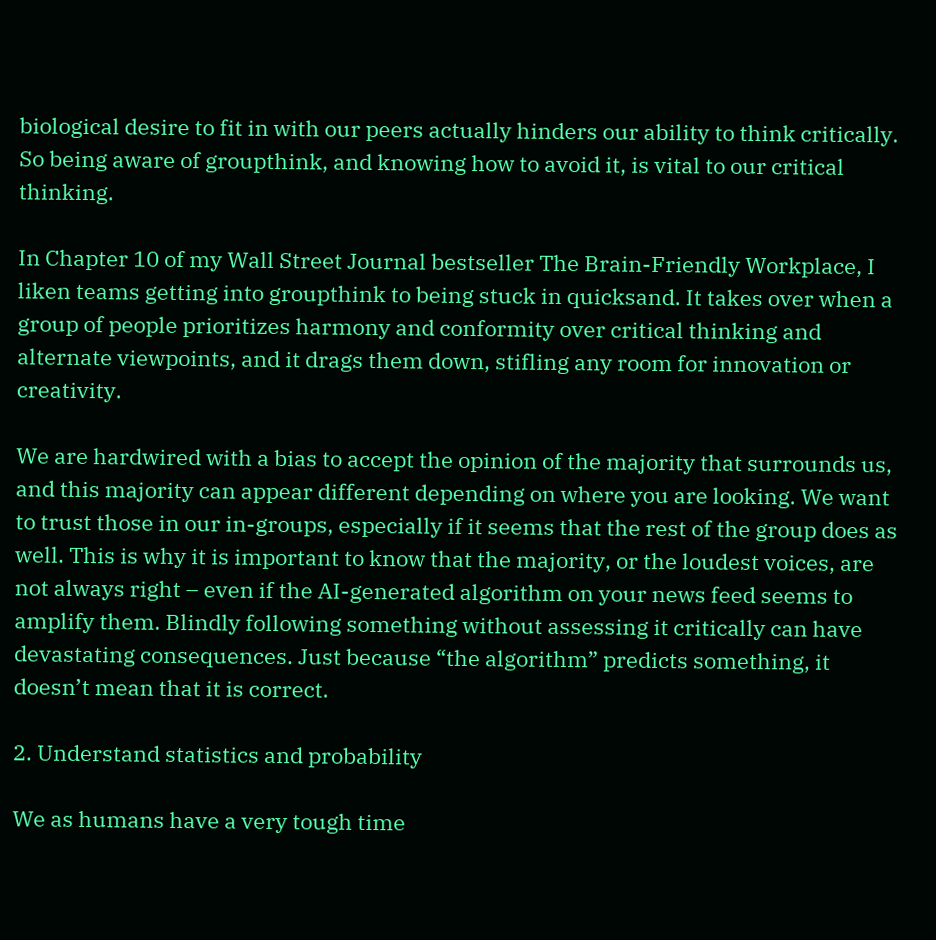biological desire to fit in with our peers actually hinders our ability to think critically. So being aware of groupthink, and knowing how to avoid it, is vital to our critical thinking.

In Chapter 10 of my Wall Street Journal bestseller The Brain-Friendly Workplace, I liken teams getting into groupthink to being stuck in quicksand. It takes over when a group of people prioritizes harmony and conformity over critical thinking and alternate viewpoints, and it drags them down, stifling any room for innovation or creativity.

We are hardwired with a bias to accept the opinion of the majority that surrounds us, and this majority can appear different depending on where you are looking. We want to trust those in our in-groups, especially if it seems that the rest of the group does as well. This is why it is important to know that the majority, or the loudest voices, are not always right – even if the AI-generated algorithm on your news feed seems to amplify them. Blindly following something without assessing it critically can have devastating consequences. Just because “the algorithm” predicts something, it doesn’t mean that it is correct.

2. Understand statistics and probability

We as humans have a very tough time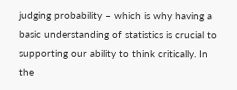judging probability – which is why having a basic understanding of statistics is crucial to supporting our ability to think critically. In the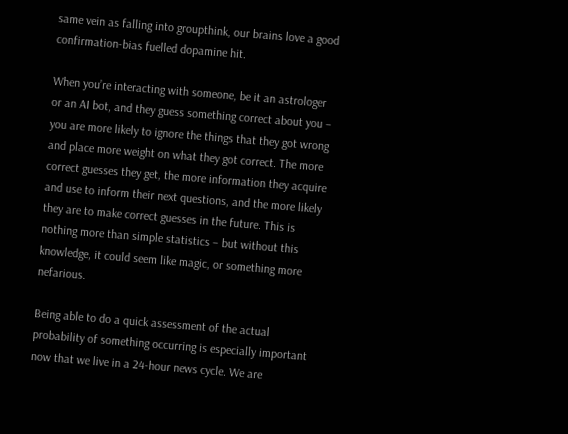same vein as falling into groupthink, our brains love a good confirmation-bias fuelled dopamine hit.

When you’re interacting with someone, be it an astrologer or an AI bot, and they guess something correct about you – you are more likely to ignore the things that they got wrong and place more weight on what they got correct. The more correct guesses they get, the more information they acquire and use to inform their next questions, and the more likely they are to make correct guesses in the future. This is nothing more than simple statistics – but without this knowledge, it could seem like magic, or something more nefarious.

Being able to do a quick assessment of the actual probability of something occurring is especially important now that we live in a 24-hour news cycle. We are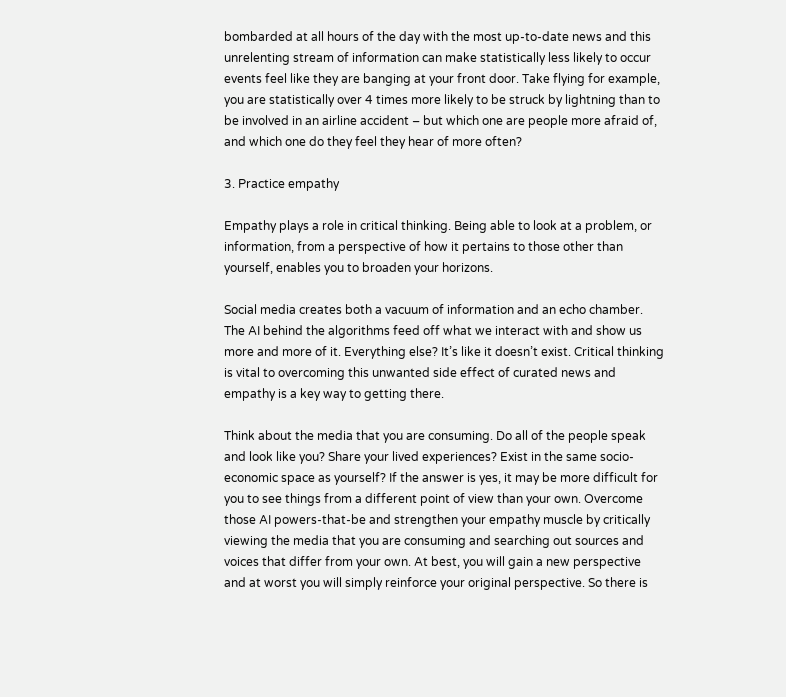bombarded at all hours of the day with the most up-to-date news and this unrelenting stream of information can make statistically less likely to occur events feel like they are banging at your front door. Take flying for example, you are statistically over 4 times more likely to be struck by lightning than to be involved in an airline accident – but which one are people more afraid of, and which one do they feel they hear of more often?

3. Practice empathy

Empathy plays a role in critical thinking. Being able to look at a problem, or information, from a perspective of how it pertains to those other than yourself, enables you to broaden your horizons.

Social media creates both a vacuum of information and an echo chamber. The AI behind the algorithms feed off what we interact with and show us more and more of it. Everything else? It’s like it doesn’t exist. Critical thinking is vital to overcoming this unwanted side effect of curated news and empathy is a key way to getting there.

Think about the media that you are consuming. Do all of the people speak and look like you? Share your lived experiences? Exist in the same socio-economic space as yourself? If the answer is yes, it may be more difficult for you to see things from a different point of view than your own. Overcome those AI powers-that-be and strengthen your empathy muscle by critically viewing the media that you are consuming and searching out sources and voices that differ from your own. At best, you will gain a new perspective and at worst you will simply reinforce your original perspective. So there is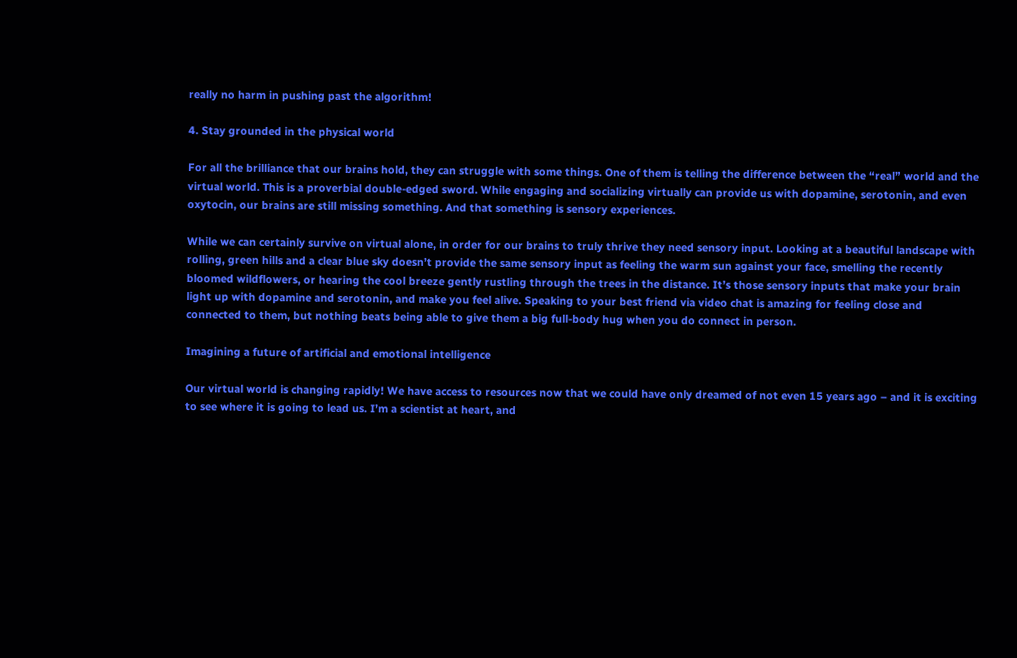really no harm in pushing past the algorithm!

4. Stay grounded in the physical world

For all the brilliance that our brains hold, they can struggle with some things. One of them is telling the difference between the “real” world and the virtual world. This is a proverbial double-edged sword. While engaging and socializing virtually can provide us with dopamine, serotonin, and even oxytocin, our brains are still missing something. And that something is sensory experiences.

While we can certainly survive on virtual alone, in order for our brains to truly thrive they need sensory input. Looking at a beautiful landscape with rolling, green hills and a clear blue sky doesn’t provide the same sensory input as feeling the warm sun against your face, smelling the recently bloomed wildflowers, or hearing the cool breeze gently rustling through the trees in the distance. It’s those sensory inputs that make your brain light up with dopamine and serotonin, and make you feel alive. Speaking to your best friend via video chat is amazing for feeling close and connected to them, but nothing beats being able to give them a big full-body hug when you do connect in person.

Imagining a future of artificial and emotional intelligence

Our virtual world is changing rapidly! We have access to resources now that we could have only dreamed of not even 15 years ago – and it is exciting to see where it is going to lead us. I’m a scientist at heart, and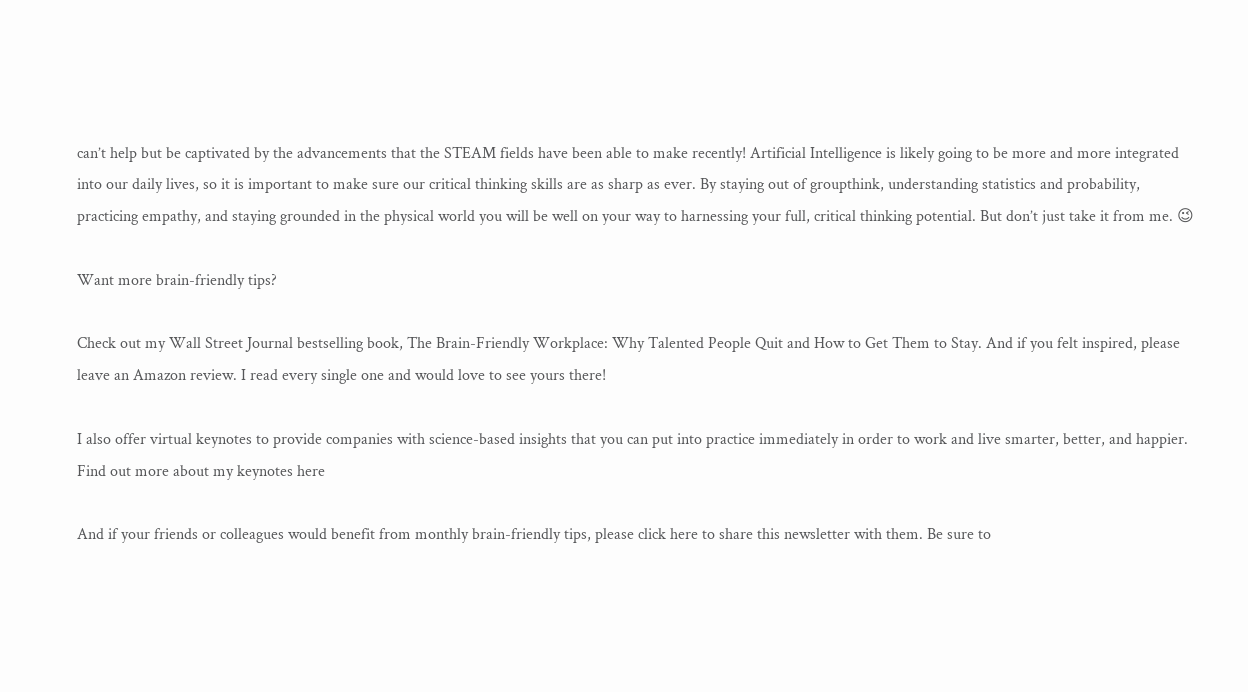can’t help but be captivated by the advancements that the STEAM fields have been able to make recently! Artificial Intelligence is likely going to be more and more integrated into our daily lives, so it is important to make sure our critical thinking skills are as sharp as ever. By staying out of groupthink, understanding statistics and probability, practicing empathy, and staying grounded in the physical world you will be well on your way to harnessing your full, critical thinking potential. But don’t just take it from me. 😉

Want more brain-friendly tips?

Check out my Wall Street Journal bestselling book, The Brain-Friendly Workplace: Why Talented People Quit and How to Get Them to Stay. And if you felt inspired, please leave an Amazon review. I read every single one and would love to see yours there!

I also offer virtual keynotes to provide companies with science-based insights that you can put into practice immediately in order to work and live smarter, better, and happier. Find out more about my keynotes here

And if your friends or colleagues would benefit from monthly brain-friendly tips, please click here to share this newsletter with them. Be sure to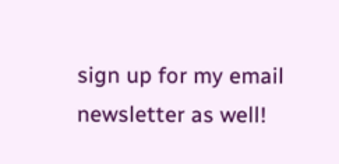sign up for my email newsletter as well!